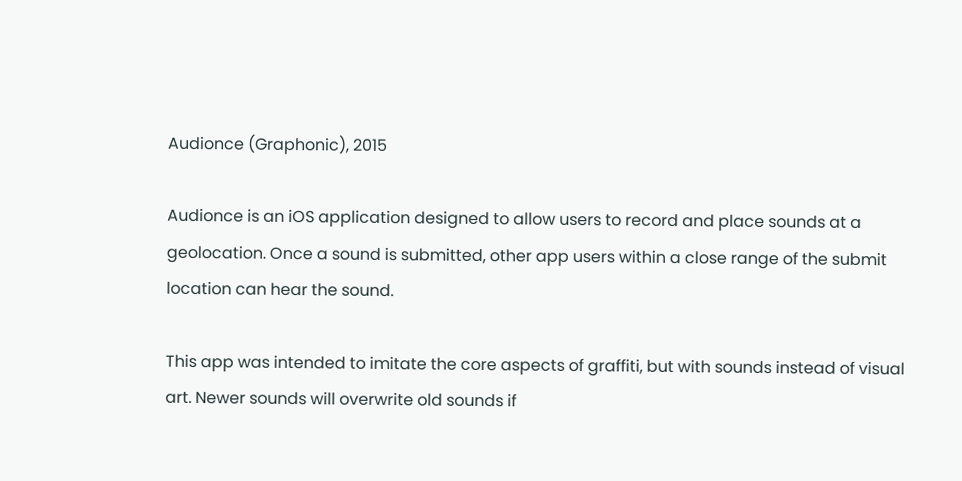Audionce (Graphonic), 2015

Audionce is an iOS application designed to allow users to record and place sounds at a geolocation. Once a sound is submitted, other app users within a close range of the submit location can hear the sound.

This app was intended to imitate the core aspects of graffiti, but with sounds instead of visual art. Newer sounds will overwrite old sounds if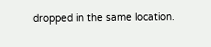dropped in the same location.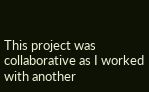This project was collaborative as I worked with another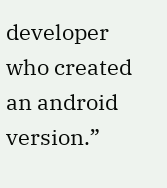developer who created an android version.”